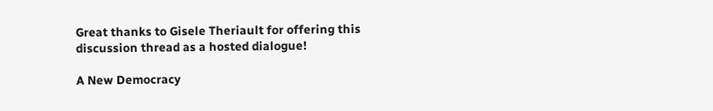Great thanks to Gisele Theriault for offering this discussion thread as a hosted dialogue!

A New Democracy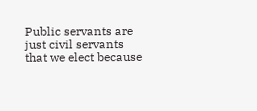Public servants are just civil servants that we elect because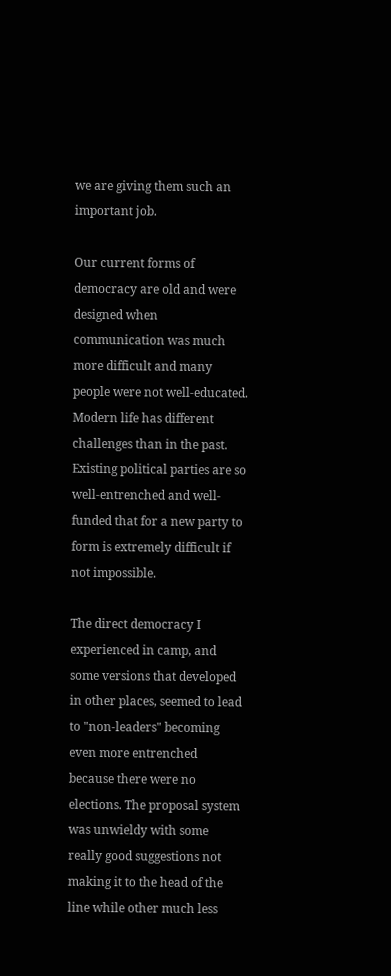we are giving them such an important job.

Our current forms of democracy are old and were designed when communication was much more difficult and many people were not well-educated. Modern life has different challenges than in the past. Existing political parties are so well-entrenched and well-funded that for a new party to form is extremely difficult if not impossible.

The direct democracy I experienced in camp, and some versions that developed in other places, seemed to lead to "non-leaders" becoming even more entrenched because there were no elections. The proposal system was unwieldy with some really good suggestions not making it to the head of the line while other much less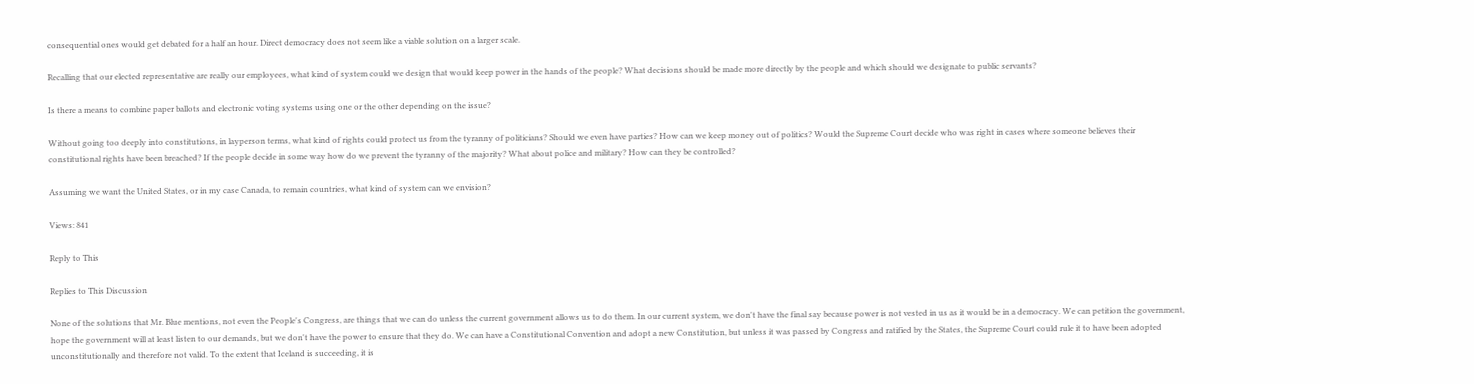consequential ones would get debated for a half an hour. Direct democracy does not seem like a viable solution on a larger scale.

Recalling that our elected representative are really our employees, what kind of system could we design that would keep power in the hands of the people? What decisions should be made more directly by the people and which should we designate to public servants?

Is there a means to combine paper ballots and electronic voting systems using one or the other depending on the issue?

Without going too deeply into constitutions, in layperson terms, what kind of rights could protect us from the tyranny of politicians? Should we even have parties? How can we keep money out of politics? Would the Supreme Court decide who was right in cases where someone believes their constitutional rights have been breached? If the people decide in some way how do we prevent the tyranny of the majority? What about police and military? How can they be controlled?

Assuming we want the United States, or in my case Canada, to remain countries, what kind of system can we envision?

Views: 841

Reply to This

Replies to This Discussion

None of the solutions that Mr. Blue mentions, not even the People's Congress, are things that we can do unless the current government allows us to do them. In our current system, we don't have the final say because power is not vested in us as it would be in a democracy. We can petition the government, hope the government will at least listen to our demands, but we don't have the power to ensure that they do. We can have a Constitutional Convention and adopt a new Constitution, but unless it was passed by Congress and ratified by the States, the Supreme Court could rule it to have been adopted unconstitutionally and therefore not valid. To the extent that Iceland is succeeding, it is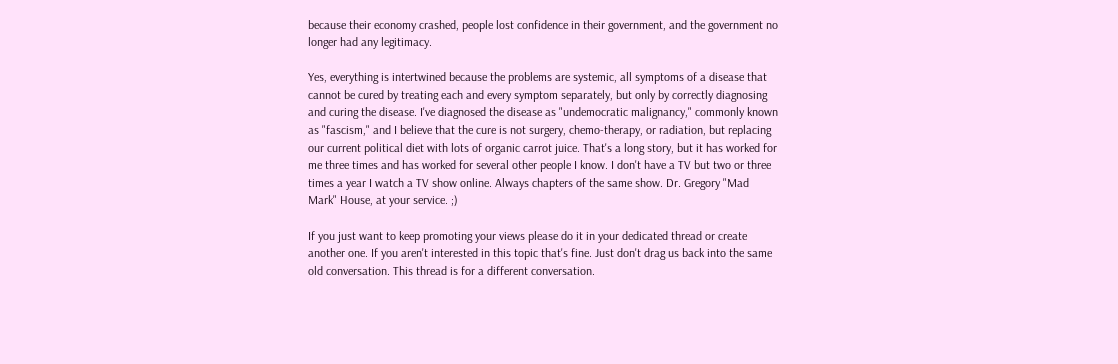because their economy crashed, people lost confidence in their government, and the government no longer had any legitimacy.

Yes, everything is intertwined because the problems are systemic, all symptoms of a disease that cannot be cured by treating each and every symptom separately, but only by correctly diagnosing and curing the disease. I've diagnosed the disease as "undemocratic malignancy," commonly known as "fascism," and I believe that the cure is not surgery, chemo-therapy, or radiation, but replacing our current political diet with lots of organic carrot juice. That's a long story, but it has worked for me three times and has worked for several other people I know. I don't have a TV but two or three times a year I watch a TV show online. Always chapters of the same show. Dr. Gregory "Mad Mark" House, at your service. ;)

If you just want to keep promoting your views please do it in your dedicated thread or create another one. If you aren't interested in this topic that's fine. Just don't drag us back into the same old conversation. This thread is for a different conversation.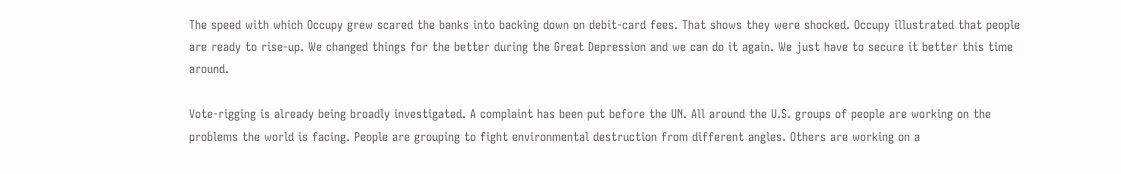The speed with which Occupy grew scared the banks into backing down on debit-card fees. That shows they were shocked. Occupy illustrated that people are ready to rise-up. We changed things for the better during the Great Depression and we can do it again. We just have to secure it better this time around.

Vote-rigging is already being broadly investigated. A complaint has been put before the UN. All around the U.S. groups of people are working on the problems the world is facing. People are grouping to fight environmental destruction from different angles. Others are working on a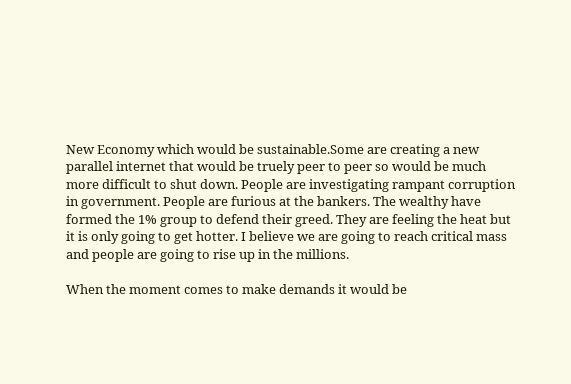New Economy which would be sustainable.Some are creating a new parallel internet that would be truely peer to peer so would be much more difficult to shut down. People are investigating rampant corruption in government. People are furious at the bankers. The wealthy have formed the 1% group to defend their greed. They are feeling the heat but it is only going to get hotter. I believe we are going to reach critical mass and people are going to rise up in the millions.

When the moment comes to make demands it would be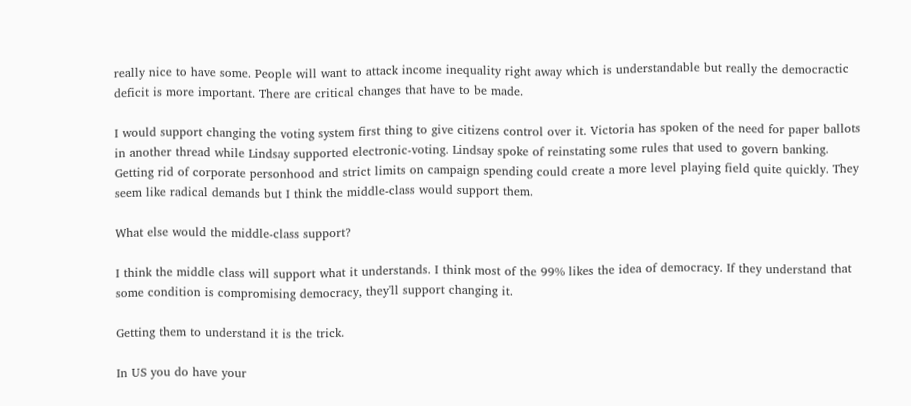really nice to have some. People will want to attack income inequality right away which is understandable but really the democractic deficit is more important. There are critical changes that have to be made.

I would support changing the voting system first thing to give citizens control over it. Victoria has spoken of the need for paper ballots in another thread while Lindsay supported electronic-voting. Lindsay spoke of reinstating some rules that used to govern banking. Getting rid of corporate personhood and strict limits on campaign spending could create a more level playing field quite quickly. They seem like radical demands but I think the middle-class would support them.

What else would the middle-class support?

I think the middle class will support what it understands. I think most of the 99% likes the idea of democracy. If they understand that some condition is compromising democracy, they'll support changing it.

Getting them to understand it is the trick.

In US you do have your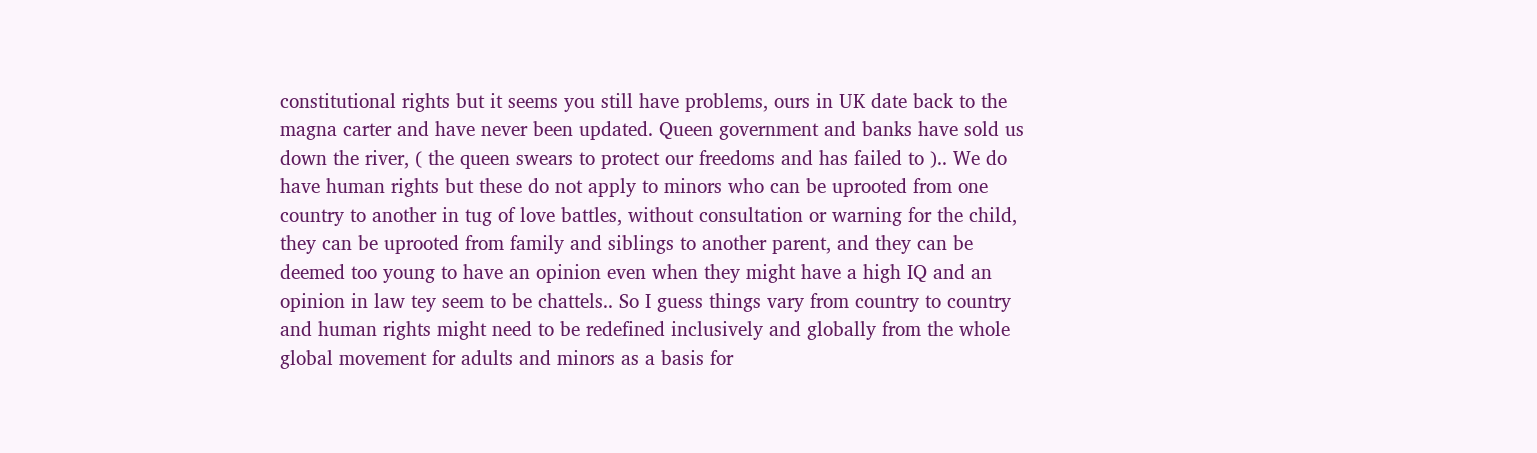constitutional rights but it seems you still have problems, ours in UK date back to the magna carter and have never been updated. Queen government and banks have sold us down the river, ( the queen swears to protect our freedoms and has failed to ).. We do have human rights but these do not apply to minors who can be uprooted from one country to another in tug of love battles, without consultation or warning for the child, they can be uprooted from family and siblings to another parent, and they can be deemed too young to have an opinion even when they might have a high IQ and an opinion in law tey seem to be chattels.. So I guess things vary from country to country and human rights might need to be redefined inclusively and globally from the whole global movement for adults and minors as a basis for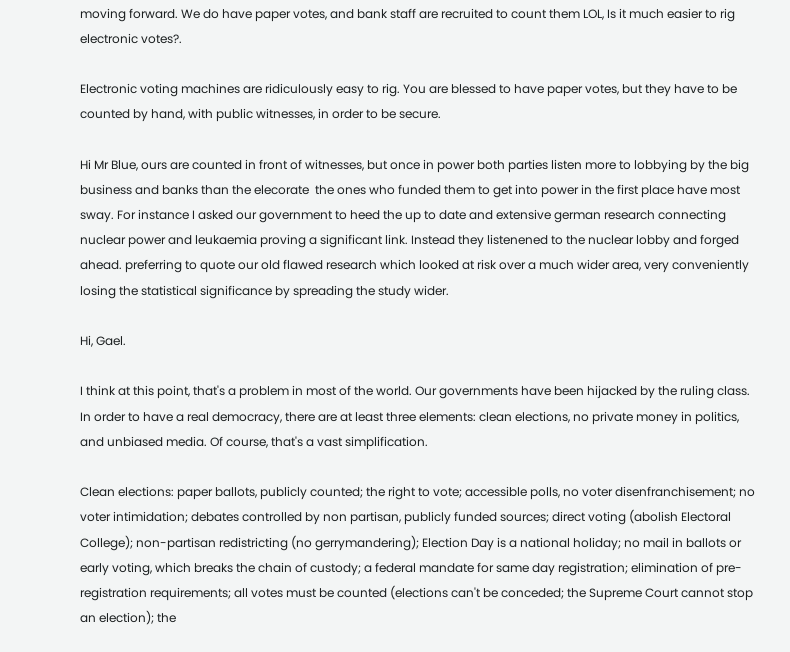moving forward. We do have paper votes, and bank staff are recruited to count them LOL, Is it much easier to rig electronic votes?.

Electronic voting machines are ridiculously easy to rig. You are blessed to have paper votes, but they have to be counted by hand, with public witnesses, in order to be secure.

Hi Mr Blue, ours are counted in front of witnesses, but once in power both parties listen more to lobbying by the big business and banks than the elecorate  the ones who funded them to get into power in the first place have most sway. For instance I asked our government to heed the up to date and extensive german research connecting nuclear power and leukaemia proving a significant link. Instead they listenened to the nuclear lobby and forged ahead. preferring to quote our old flawed research which looked at risk over a much wider area, very conveniently losing the statistical significance by spreading the study wider.

Hi, Gael.

I think at this point, that's a problem in most of the world. Our governments have been hijacked by the ruling class. In order to have a real democracy, there are at least three elements: clean elections, no private money in politics, and unbiased media. Of course, that's a vast simplification.

Clean elections: paper ballots, publicly counted; the right to vote; accessible polls, no voter disenfranchisement; no voter intimidation; debates controlled by non partisan, publicly funded sources; direct voting (abolish Electoral College); non-partisan redistricting (no gerrymandering); Election Day is a national holiday; no mail in ballots or early voting, which breaks the chain of custody; a federal mandate for same day registration; elimination of pre-registration requirements; all votes must be counted (elections can't be conceded; the Supreme Court cannot stop an election); the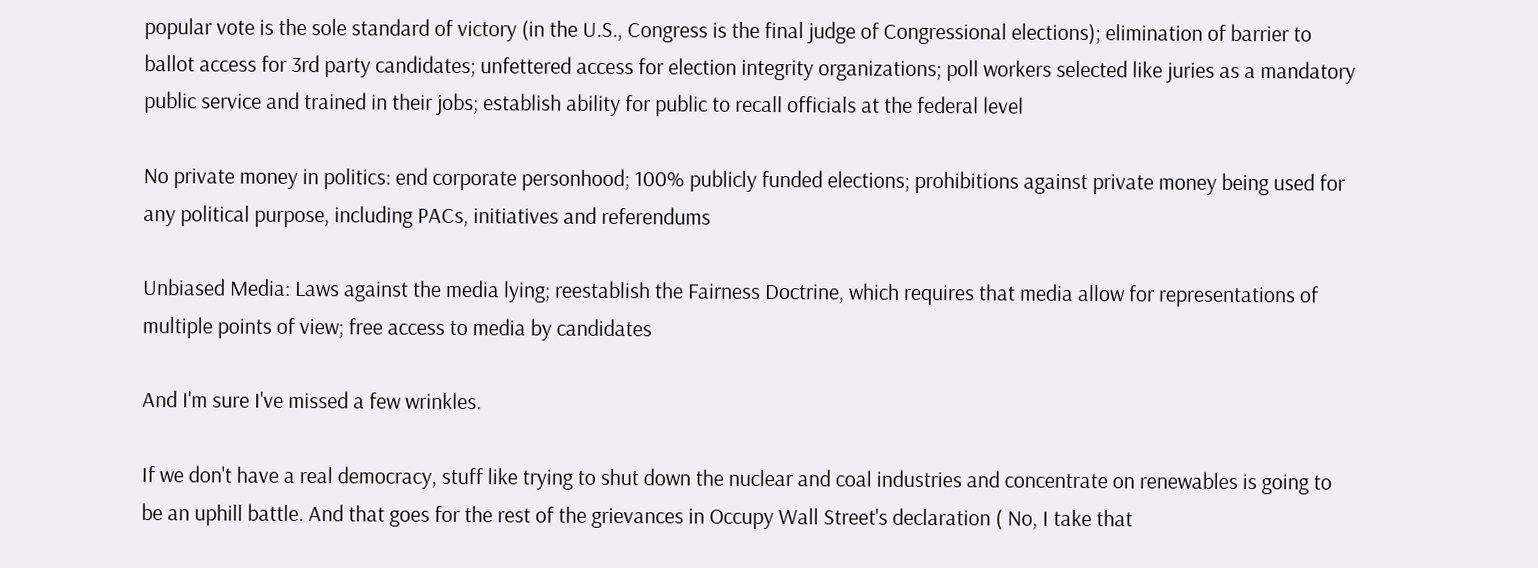popular vote is the sole standard of victory (in the U.S., Congress is the final judge of Congressional elections); elimination of barrier to ballot access for 3rd party candidates; unfettered access for election integrity organizations; poll workers selected like juries as a mandatory public service and trained in their jobs; establish ability for public to recall officials at the federal level

No private money in politics: end corporate personhood; 100% publicly funded elections; prohibitions against private money being used for any political purpose, including PACs, initiatives and referendums

Unbiased Media: Laws against the media lying; reestablish the Fairness Doctrine, which requires that media allow for representations of multiple points of view; free access to media by candidates

And I'm sure I've missed a few wrinkles.

If we don't have a real democracy, stuff like trying to shut down the nuclear and coal industries and concentrate on renewables is going to be an uphill battle. And that goes for the rest of the grievances in Occupy Wall Street's declaration ( No, I take that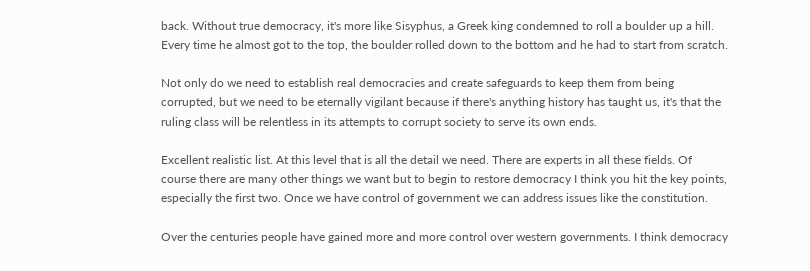back. Without true democracy, it's more like Sisyphus, a Greek king condemned to roll a boulder up a hill. Every time he almost got to the top, the boulder rolled down to the bottom and he had to start from scratch.

Not only do we need to establish real democracies and create safeguards to keep them from being corrupted, but we need to be eternally vigilant because if there's anything history has taught us, it's that the ruling class will be relentless in its attempts to corrupt society to serve its own ends.

Excellent realistic list. At this level that is all the detail we need. There are experts in all these fields. Of course there are many other things we want but to begin to restore democracy I think you hit the key points, especially the first two. Once we have control of government we can address issues like the constitution.

Over the centuries people have gained more and more control over western governments. I think democracy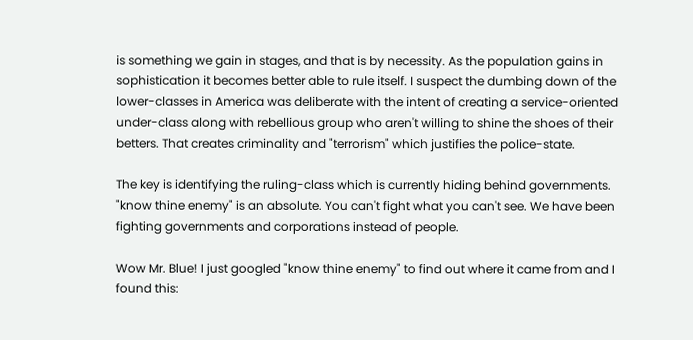is something we gain in stages, and that is by necessity. As the population gains in sophistication it becomes better able to rule itself. I suspect the dumbing down of the lower-classes in America was deliberate with the intent of creating a service-oriented under-class along with rebellious group who aren't willing to shine the shoes of their betters. That creates criminality and "terrorism" which justifies the police-state.

The key is identifying the ruling-class which is currently hiding behind governments. "know thine enemy" is an absolute. You can't fight what you can't see. We have been fighting governments and corporations instead of people.

Wow Mr. Blue! I just googled "know thine enemy" to find out where it came from and I found this: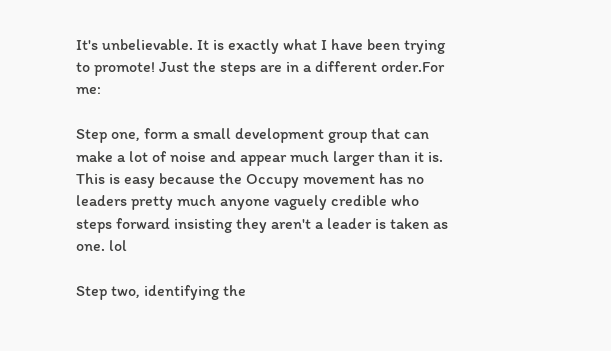It's unbelievable. It is exactly what I have been trying to promote! Just the steps are in a different order.For me:

Step one, form a small development group that can make a lot of noise and appear much larger than it is. This is easy because the Occupy movement has no leaders pretty much anyone vaguely credible who steps forward insisting they aren't a leader is taken as one. lol

Step two, identifying the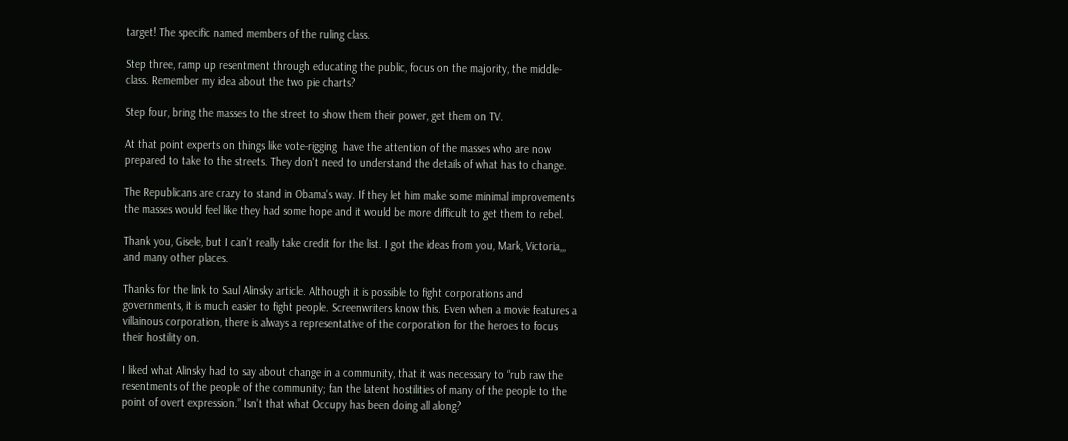target! The specific named members of the ruling class.

Step three, ramp up resentment through educating the public, focus on the majority, the middle-class. Remember my idea about the two pie charts?

Step four, bring the masses to the street to show them their power, get them on TV.

At that point experts on things like vote-rigging  have the attention of the masses who are now prepared to take to the streets. They don't need to understand the details of what has to change.

The Republicans are crazy to stand in Obama's way. If they let him make some minimal improvements the masses would feel like they had some hope and it would be more difficult to get them to rebel.

Thank you, Gisele, but I can’t really take credit for the list. I got the ideas from you, Mark, Victoria,,, and many other places.

Thanks for the link to Saul Alinsky article. Although it is possible to fight corporations and governments, it is much easier to fight people. Screenwriters know this. Even when a movie features a villainous corporation, there is always a representative of the corporation for the heroes to focus their hostility on.

I liked what Alinsky had to say about change in a community, that it was necessary to “rub raw the resentments of the people of the community; fan the latent hostilities of many of the people to the point of overt expression.” Isn’t that what Occupy has been doing all along?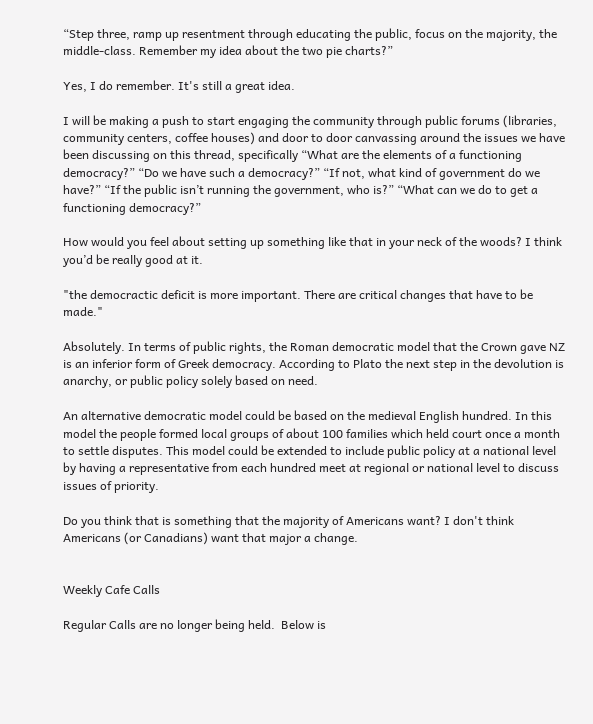“Step three, ramp up resentment through educating the public, focus on the majority, the middle-class. Remember my idea about the two pie charts?”

Yes, I do remember. It's still a great idea.

I will be making a push to start engaging the community through public forums (libraries, community centers, coffee houses) and door to door canvassing around the issues we have been discussing on this thread, specifically “What are the elements of a functioning democracy?” “Do we have such a democracy?” “If not, what kind of government do we have?” “If the public isn’t running the government, who is?” “What can we do to get a functioning democracy?”

How would you feel about setting up something like that in your neck of the woods? I think you’d be really good at it.

"the democractic deficit is more important. There are critical changes that have to be made."

Absolutely. In terms of public rights, the Roman democratic model that the Crown gave NZ is an inferior form of Greek democracy. According to Plato the next step in the devolution is anarchy, or public policy solely based on need.

An alternative democratic model could be based on the medieval English hundred. In this model the people formed local groups of about 100 families which held court once a month to settle disputes. This model could be extended to include public policy at a national level by having a representative from each hundred meet at regional or national level to discuss issues of priority.

Do you think that is something that the majority of Americans want? I don't think Americans (or Canadians) want that major a change.


Weekly Cafe Calls

Regular Calls are no longer being held.  Below is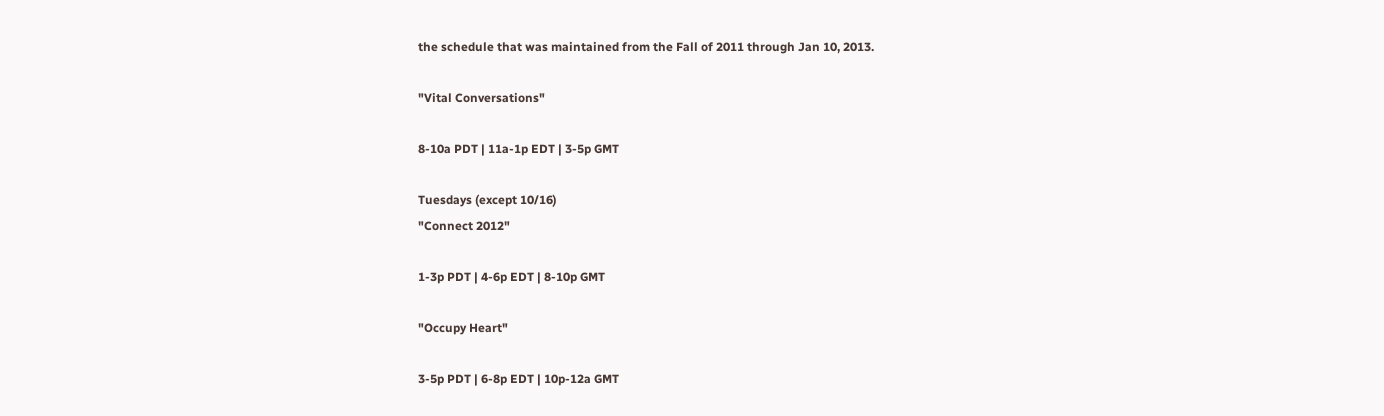the schedule that was maintained from the Fall of 2011 through Jan 10, 2013.

"Vital Conversations"

8-10a PDT | 11a-1p EDT | 3-5p GMT

Tuesdays (except 10/16)
"Connect 2012"

1-3p PDT | 4-6p EDT | 8-10p GMT

"Occupy Heart"

3-5p PDT | 6-8p EDT | 10p-12a GMT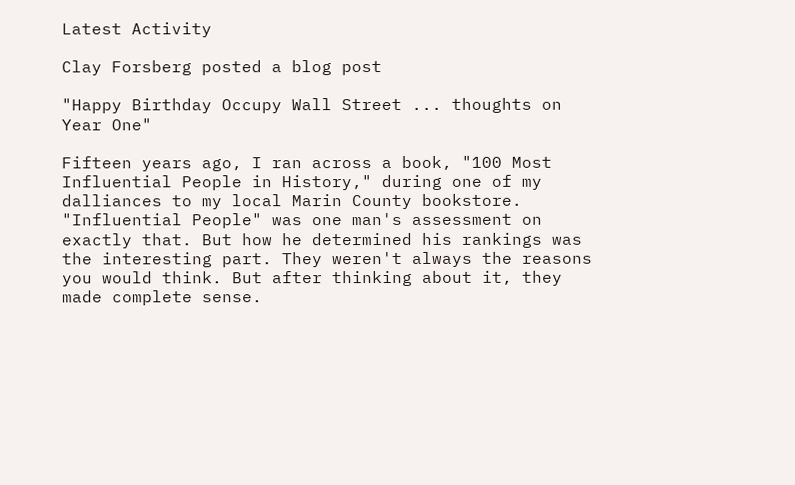Latest Activity

Clay Forsberg posted a blog post

"Happy Birthday Occupy Wall Street ... thoughts on Year One"

Fifteen years ago, I ran across a book, "100 Most Influential People in History," during one of my dalliances to my local Marin County bookstore. "Influential People" was one man's assessment on exactly that. But how he determined his rankings was the interesting part. They weren't always the reasons you would think. But after thinking about it, they made complete sense.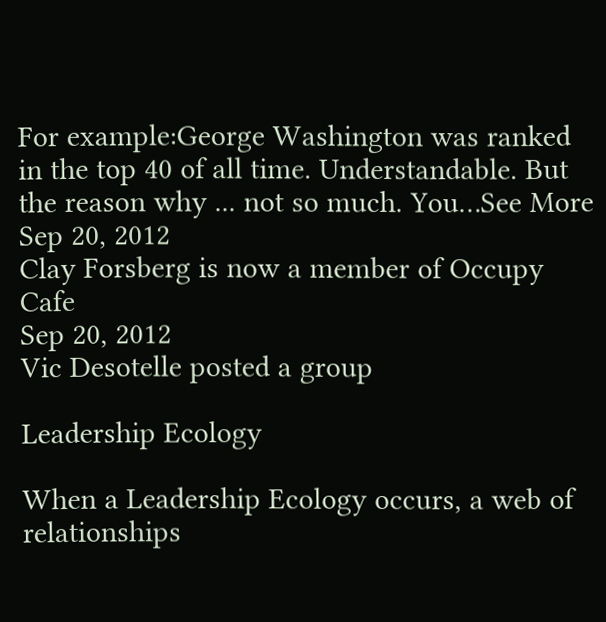For example:George Washington was ranked in the top 40 of all time. Understandable. But the reason why ... not so much. You…See More
Sep 20, 2012
Clay Forsberg is now a member of Occupy Cafe
Sep 20, 2012
Vic Desotelle posted a group

Leadership Ecology

When a Leadership Ecology occurs, a web of relationships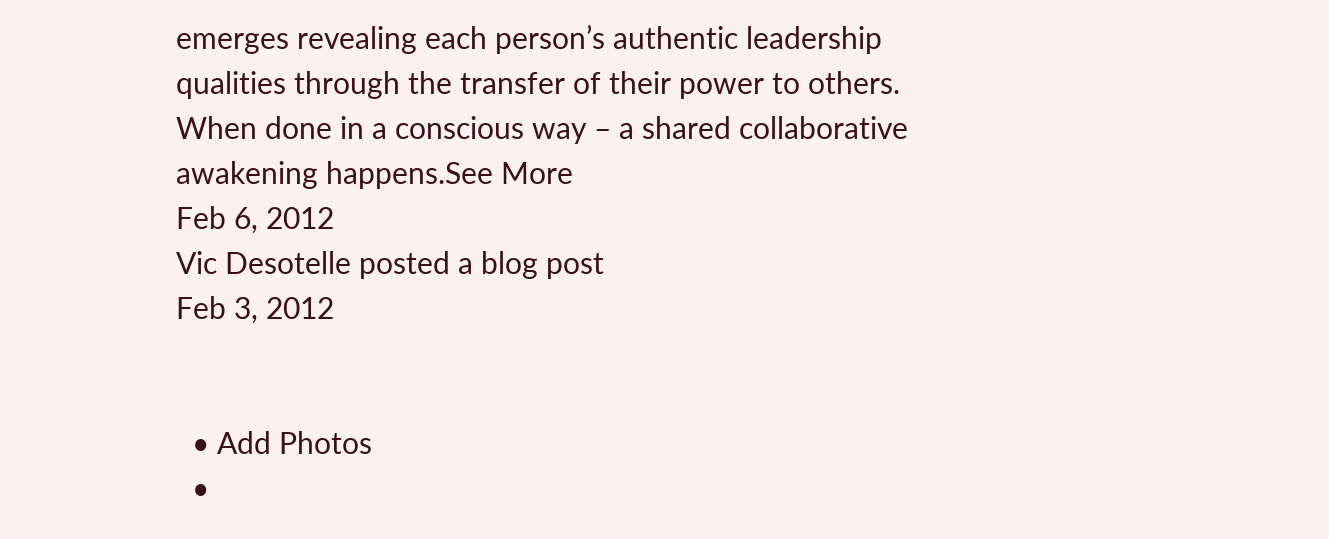emerges revealing each person’s authentic leadership qualities through the transfer of their power to others. When done in a conscious way – a shared collaborative awakening happens.See More
Feb 6, 2012
Vic Desotelle posted a blog post
Feb 3, 2012


  • Add Photos
  •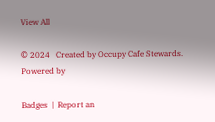View All

© 2024   Created by Occupy Cafe Stewards.   Powered by

Badges  |  Report an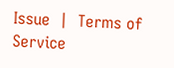Issue  |  Terms of Service